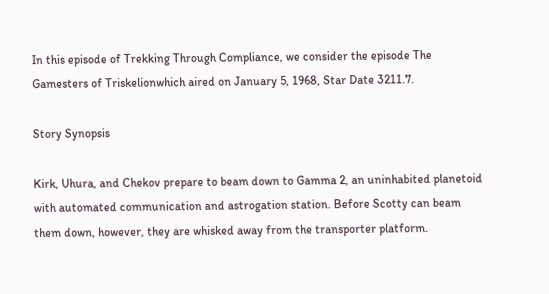In this episode of Trekking Through Compliance, we consider the episode The Gamesters of Triskelionwhich aired on January 5, 1968, Star Date 3211.7.

Story Synopsis

Kirk, Uhura, and Chekov prepare to beam down to Gamma 2, an uninhabited planetoid with automated communication and astrogation station. Before Scotty can beam them down, however, they are whisked away from the transporter platform.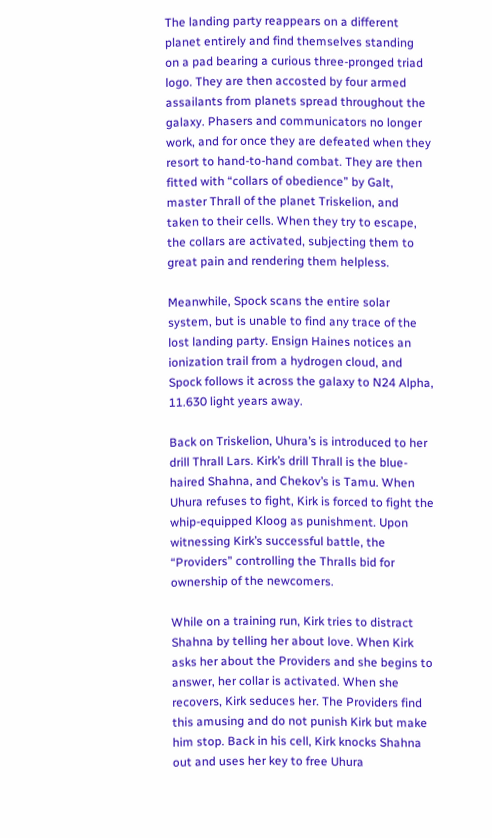The landing party reappears on a different planet entirely and find themselves standing on a pad bearing a curious three-pronged triad logo. They are then accosted by four armed assailants from planets spread throughout the galaxy. Phasers and communicators no longer work, and for once they are defeated when they resort to hand-to-hand combat. They are then fitted with “collars of obedience” by Galt, master Thrall of the planet Triskelion, and taken to their cells. When they try to escape, the collars are activated, subjecting them to great pain and rendering them helpless.

Meanwhile, Spock scans the entire solar system, but is unable to find any trace of the lost landing party. Ensign Haines notices an ionization trail from a hydrogen cloud, and Spock follows it across the galaxy to N24 Alpha, 11.630 light years away.

Back on Triskelion, Uhura’s is introduced to her drill Thrall Lars. Kirk’s drill Thrall is the blue-haired Shahna, and Chekov’s is Tamu. When Uhura refuses to fight, Kirk is forced to fight the whip-equipped Kloog as punishment. Upon witnessing Kirk’s successful battle, the “Providers” controlling the Thralls bid for ownership of the newcomers.

While on a training run, Kirk tries to distract Shahna by telling her about love. When Kirk asks her about the Providers and she begins to answer, her collar is activated. When she recovers, Kirk seduces her. The Providers find this amusing and do not punish Kirk but make him stop. Back in his cell, Kirk knocks Shahna out and uses her key to free Uhura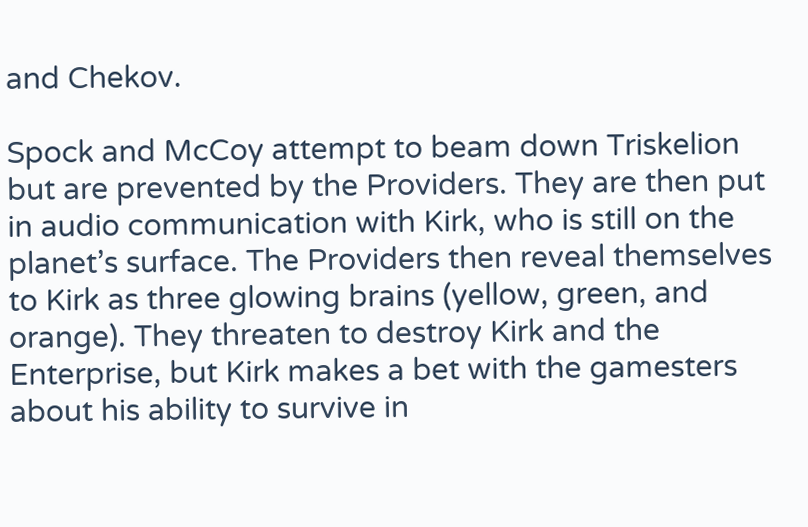and Chekov.

Spock and McCoy attempt to beam down Triskelion but are prevented by the Providers. They are then put in audio communication with Kirk, who is still on the planet’s surface. The Providers then reveal themselves to Kirk as three glowing brains (yellow, green, and orange). They threaten to destroy Kirk and the Enterprise, but Kirk makes a bet with the gamesters about his ability to survive in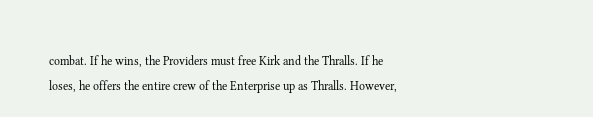combat. If he wins, the Providers must free Kirk and the Thralls. If he loses, he offers the entire crew of the Enterprise up as Thralls. However,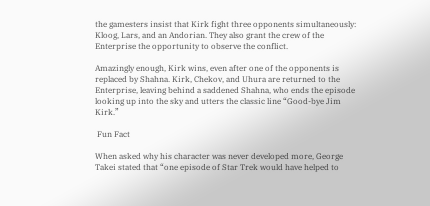the gamesters insist that Kirk fight three opponents simultaneously: Kloog, Lars, and an Andorian. They also grant the crew of the Enterprise the opportunity to observe the conflict.

Amazingly enough, Kirk wins, even after one of the opponents is replaced by Shahna. Kirk, Chekov, and Uhura are returned to the Enterprise, leaving behind a saddened Shahna, who ends the episode looking up into the sky and utters the classic line “Good-bye Jim Kirk.”

 Fun Fact

When asked why his character was never developed more, George Takei stated that “one episode of Star Trek would have helped to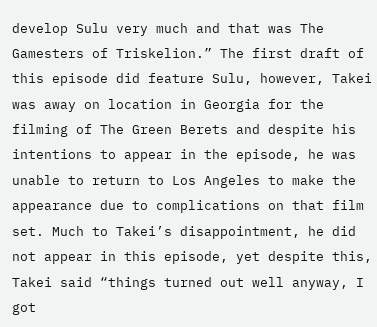develop Sulu very much and that was The Gamesters of Triskelion.” The first draft of this episode did feature Sulu, however, Takei was away on location in Georgia for the filming of The Green Berets and despite his intentions to appear in the episode, he was unable to return to Los Angeles to make the appearance due to complications on that film set. Much to Takei’s disappointment, he did not appear in this episode, yet despite this, Takei said “things turned out well anyway, I got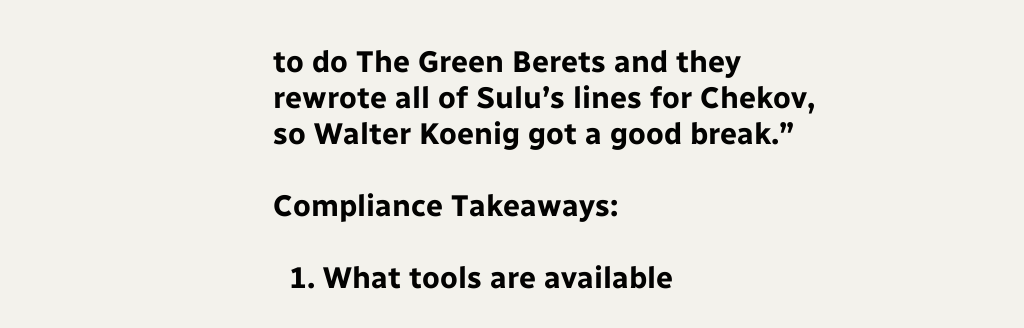to do The Green Berets and they rewrote all of Sulu’s lines for Chekov, so Walter Koenig got a good break.”

Compliance Takeaways:

  1. What tools are available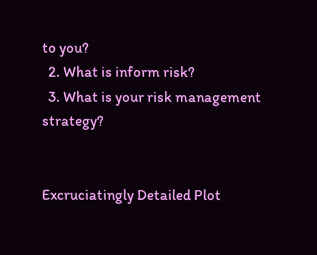to you?
  2. What is inform risk?
  3. What is your risk management strategy?


Excruciatingly Detailed Plot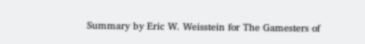Summary by Eric W. Weisstein for The Gamesters of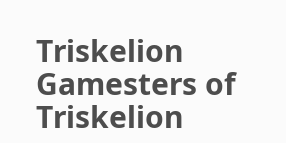Triskelion Gamesters of Triskelion